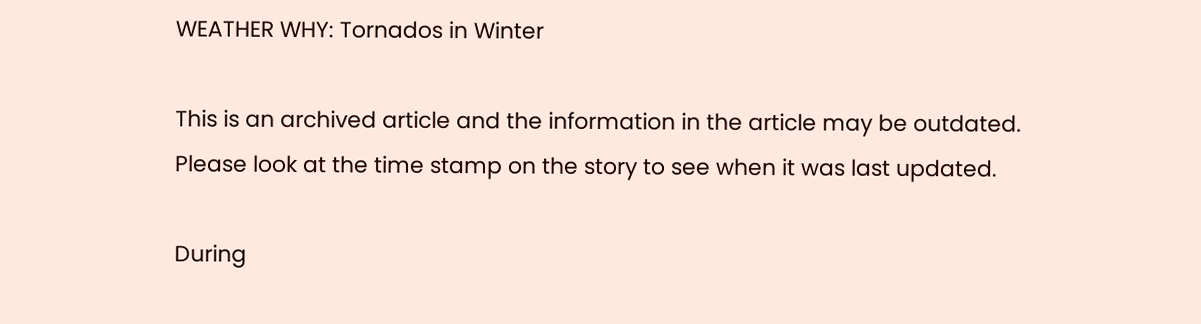WEATHER WHY: Tornados in Winter

This is an archived article and the information in the article may be outdated. Please look at the time stamp on the story to see when it was last updated.

During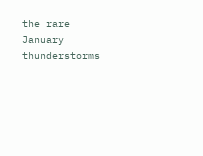the rare January thunderstorms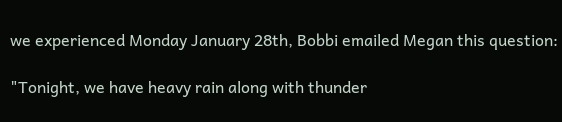we experienced Monday January 28th, Bobbi emailed Megan this question:

"Tonight, we have heavy rain along with thunder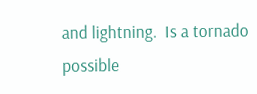and lightning.  Is a tornado possible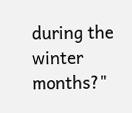during the winter months?"